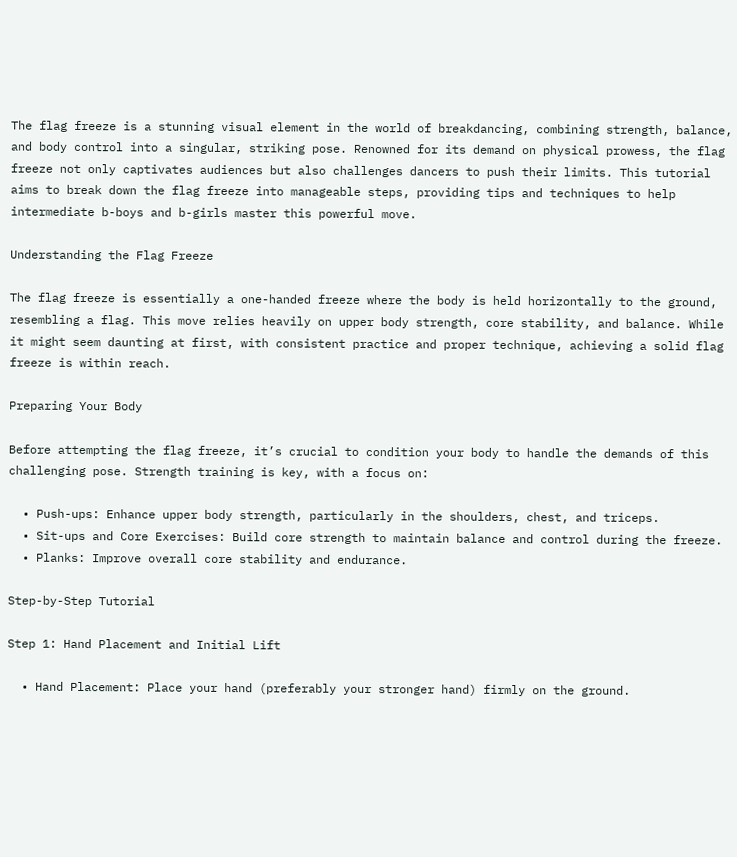The flag freeze is a stunning visual element in the world of breakdancing, combining strength, balance, and body control into a singular, striking pose. Renowned for its demand on physical prowess, the flag freeze not only captivates audiences but also challenges dancers to push their limits. This tutorial aims to break down the flag freeze into manageable steps, providing tips and techniques to help intermediate b-boys and b-girls master this powerful move.

Understanding the Flag Freeze

The flag freeze is essentially a one-handed freeze where the body is held horizontally to the ground, resembling a flag. This move relies heavily on upper body strength, core stability, and balance. While it might seem daunting at first, with consistent practice and proper technique, achieving a solid flag freeze is within reach.

Preparing Your Body

Before attempting the flag freeze, it’s crucial to condition your body to handle the demands of this challenging pose. Strength training is key, with a focus on:

  • Push-ups: Enhance upper body strength, particularly in the shoulders, chest, and triceps.
  • Sit-ups and Core Exercises: Build core strength to maintain balance and control during the freeze.
  • Planks: Improve overall core stability and endurance.

Step-by-Step Tutorial

Step 1: Hand Placement and Initial Lift

  • Hand Placement: Place your hand (preferably your stronger hand) firmly on the ground.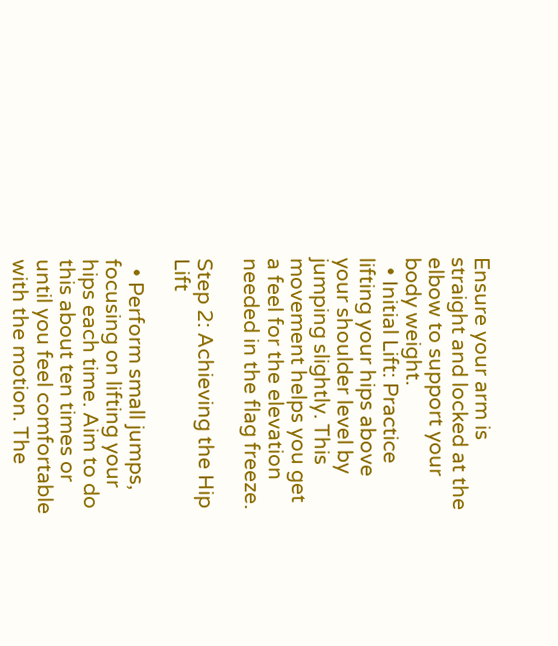Ensure your arm is straight and locked at the elbow to support your body weight.
  • Initial Lift: Practice lifting your hips above your shoulder level by jumping slightly. This movement helps you get a feel for the elevation needed in the flag freeze.

Step 2: Achieving the Hip Lift

  • Perform small jumps, focusing on lifting your hips each time. Aim to do this about ten times or until you feel comfortable with the motion. The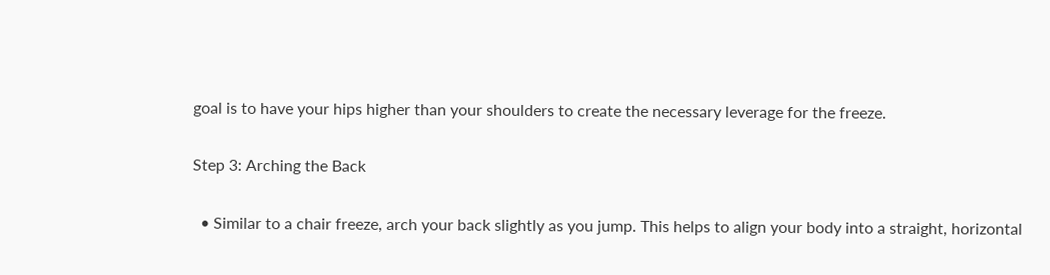goal is to have your hips higher than your shoulders to create the necessary leverage for the freeze.

Step 3: Arching the Back

  • Similar to a chair freeze, arch your back slightly as you jump. This helps to align your body into a straight, horizontal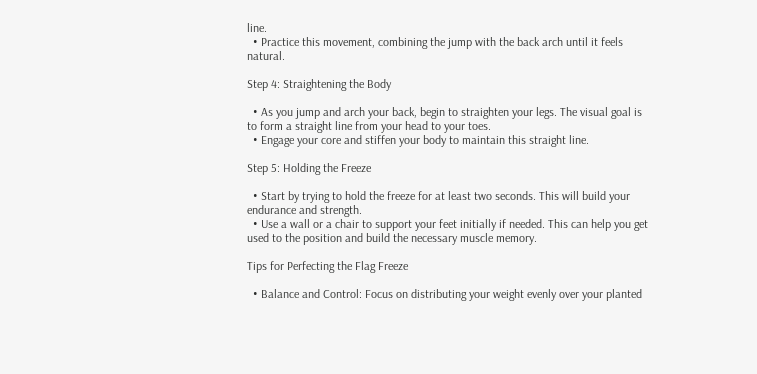line.
  • Practice this movement, combining the jump with the back arch until it feels natural.

Step 4: Straightening the Body

  • As you jump and arch your back, begin to straighten your legs. The visual goal is to form a straight line from your head to your toes.
  • Engage your core and stiffen your body to maintain this straight line.

Step 5: Holding the Freeze

  • Start by trying to hold the freeze for at least two seconds. This will build your endurance and strength.
  • Use a wall or a chair to support your feet initially if needed. This can help you get used to the position and build the necessary muscle memory.

Tips for Perfecting the Flag Freeze

  • Balance and Control: Focus on distributing your weight evenly over your planted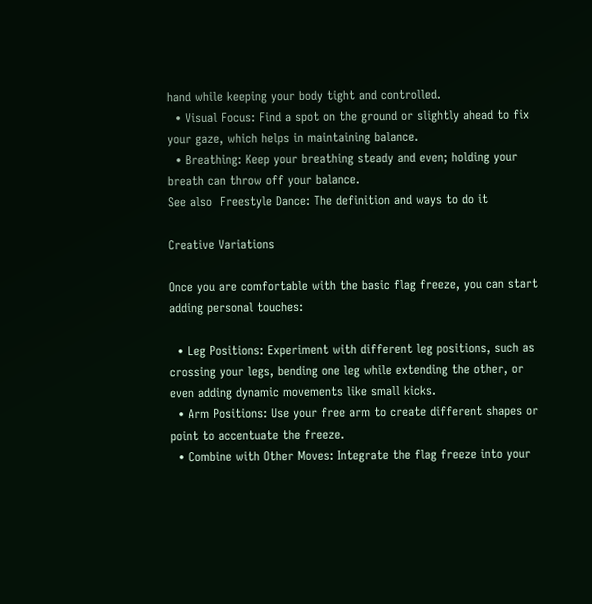hand while keeping your body tight and controlled.
  • Visual Focus: Find a spot on the ground or slightly ahead to fix your gaze, which helps in maintaining balance.
  • Breathing: Keep your breathing steady and even; holding your breath can throw off your balance.
See also  Freestyle Dance: The definition and ways to do it

Creative Variations

Once you are comfortable with the basic flag freeze, you can start adding personal touches:

  • Leg Positions: Experiment with different leg positions, such as crossing your legs, bending one leg while extending the other, or even adding dynamic movements like small kicks.
  • Arm Positions: Use your free arm to create different shapes or point to accentuate the freeze.
  • Combine with Other Moves: Integrate the flag freeze into your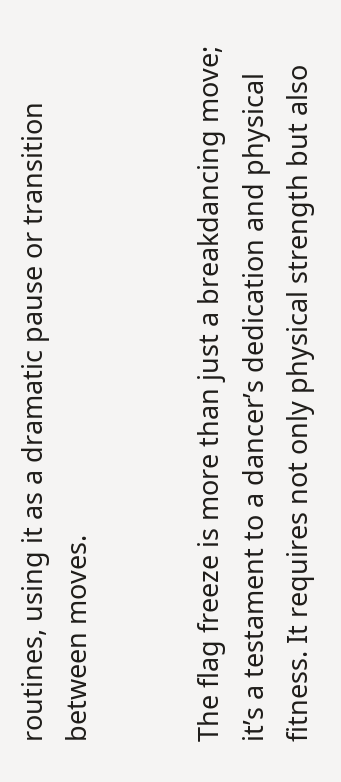routines, using it as a dramatic pause or transition between moves.


The flag freeze is more than just a breakdancing move; it’s a testament to a dancer’s dedication and physical fitness. It requires not only physical strength but also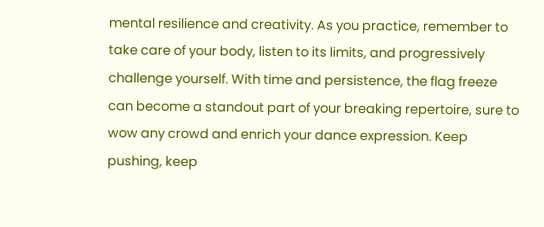mental resilience and creativity. As you practice, remember to take care of your body, listen to its limits, and progressively challenge yourself. With time and persistence, the flag freeze can become a standout part of your breaking repertoire, sure to wow any crowd and enrich your dance expression. Keep pushing, keep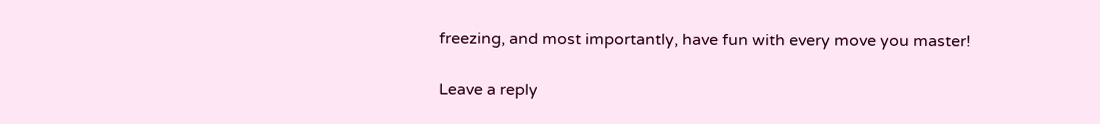freezing, and most importantly, have fun with every move you master!

Leave a reply